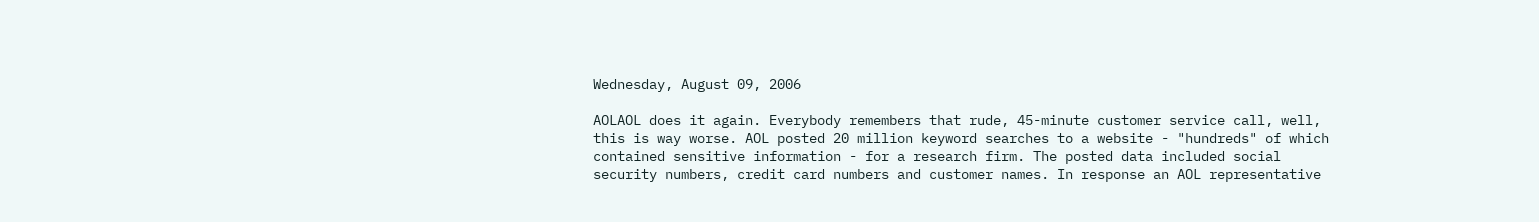Wednesday, August 09, 2006

AOLAOL does it again. Everybody remembers that rude, 45-minute customer service call, well, this is way worse. AOL posted 20 million keyword searches to a website - "hundreds" of which contained sensitive information - for a research firm. The posted data included social security numbers, credit card numbers and customer names. In response an AOL representative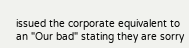issued the corporate equivalent to an "Our bad" stating they are sorry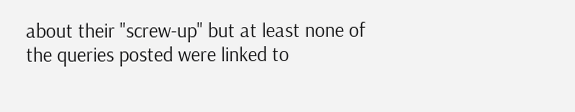about their "screw-up" but at least none of the queries posted were linked to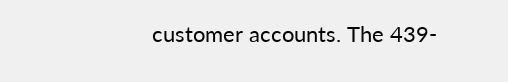customer accounts. The 439-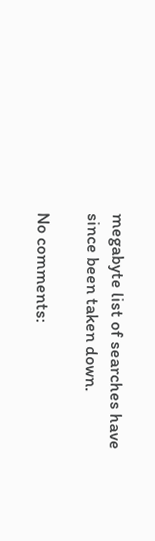megabyte list of searches have since been taken down.

No comments: